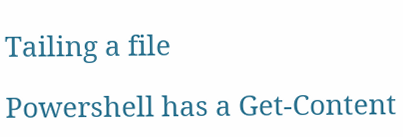Tailing a file

Powershell has a Get-Content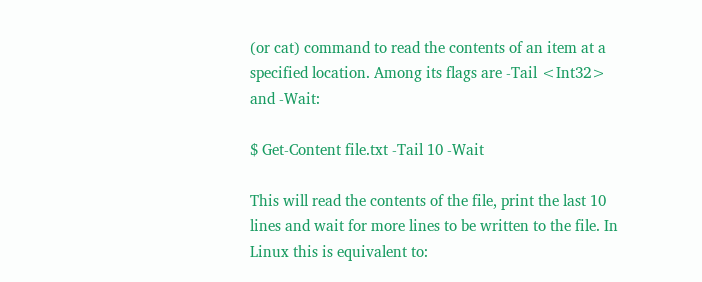(or cat) command to read the contents of an item at a specified location. Among its flags are -Tail <Int32> and -Wait:

$ Get-Content file.txt -Tail 10 -Wait

This will read the contents of the file, print the last 10 lines and wait for more lines to be written to the file. In Linux this is equivalent to: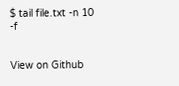$ tail file.txt -n 10 -f


View on Github